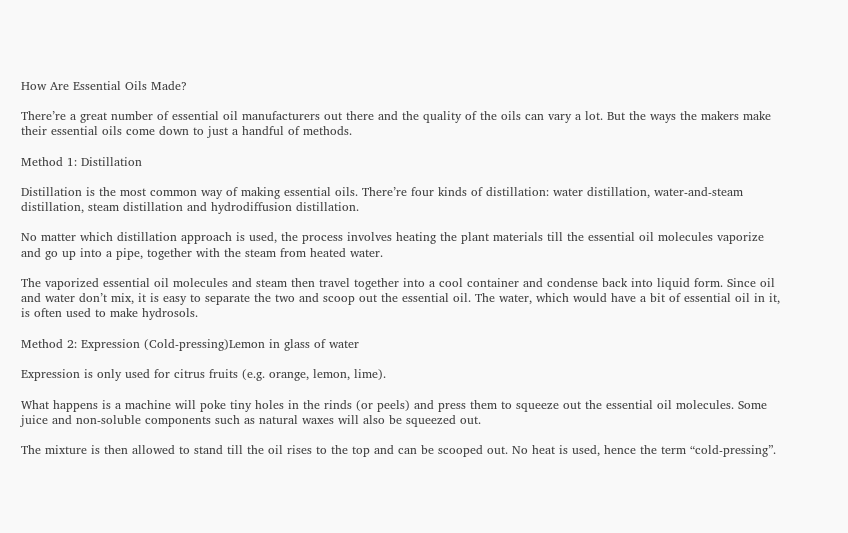How Are Essential Oils Made?

There’re a great number of essential oil manufacturers out there and the quality of the oils can vary a lot. But the ways the makers make their essential oils come down to just a handful of methods.

Method 1: Distillation

Distillation is the most common way of making essential oils. There’re four kinds of distillation: water distillation, water-and-steam distillation, steam distillation and hydrodiffusion distillation.

No matter which distillation approach is used, the process involves heating the plant materials till the essential oil molecules vaporize and go up into a pipe, together with the steam from heated water.

The vaporized essential oil molecules and steam then travel together into a cool container and condense back into liquid form. Since oil and water don’t mix, it is easy to separate the two and scoop out the essential oil. The water, which would have a bit of essential oil in it, is often used to make hydrosols.

Method 2: Expression (Cold-pressing)Lemon in glass of water

Expression is only used for citrus fruits (e.g. orange, lemon, lime).

What happens is a machine will poke tiny holes in the rinds (or peels) and press them to squeeze out the essential oil molecules. Some juice and non-soluble components such as natural waxes will also be squeezed out.

The mixture is then allowed to stand till the oil rises to the top and can be scooped out. No heat is used, hence the term “cold-pressing”.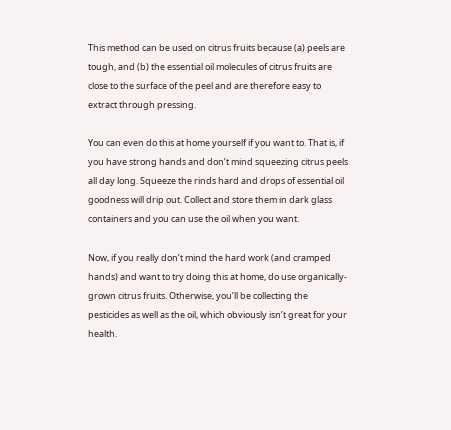This method can be used on citrus fruits because (a) peels are tough, and (b) the essential oil molecules of citrus fruits are close to the surface of the peel and are therefore easy to extract through pressing.

You can even do this at home yourself if you want to. That is, if you have strong hands and don’t mind squeezing citrus peels all day long. Squeeze the rinds hard and drops of essential oil goodness will drip out. Collect and store them in dark glass containers and you can use the oil when you want.

Now, if you really don’t mind the hard work (and cramped hands) and want to try doing this at home, do use organically-grown citrus fruits. Otherwise, you’ll be collecting the pesticides as well as the oil, which obviously isn’t great for your health.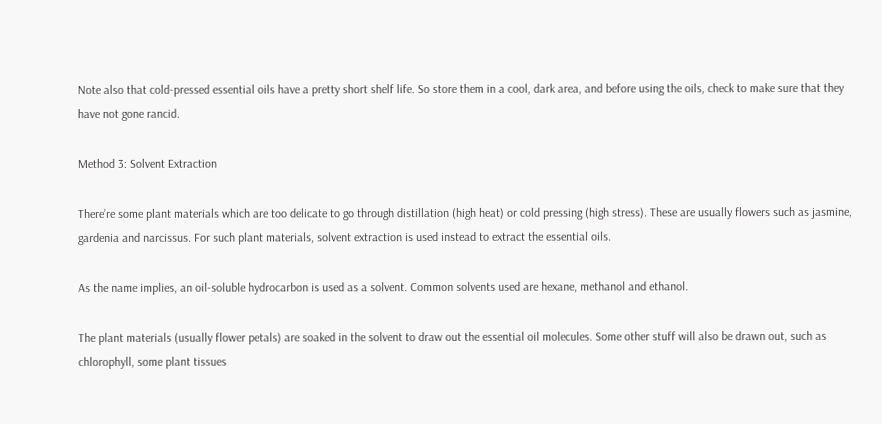Note also that cold-pressed essential oils have a pretty short shelf life. So store them in a cool, dark area, and before using the oils, check to make sure that they have not gone rancid.

Method 3: Solvent Extraction

There’re some plant materials which are too delicate to go through distillation (high heat) or cold pressing (high stress). These are usually flowers such as jasmine, gardenia and narcissus. For such plant materials, solvent extraction is used instead to extract the essential oils.

As the name implies, an oil-soluble hydrocarbon is used as a solvent. Common solvents used are hexane, methanol and ethanol.

The plant materials (usually flower petals) are soaked in the solvent to draw out the essential oil molecules. Some other stuff will also be drawn out, such as chlorophyll, some plant tissues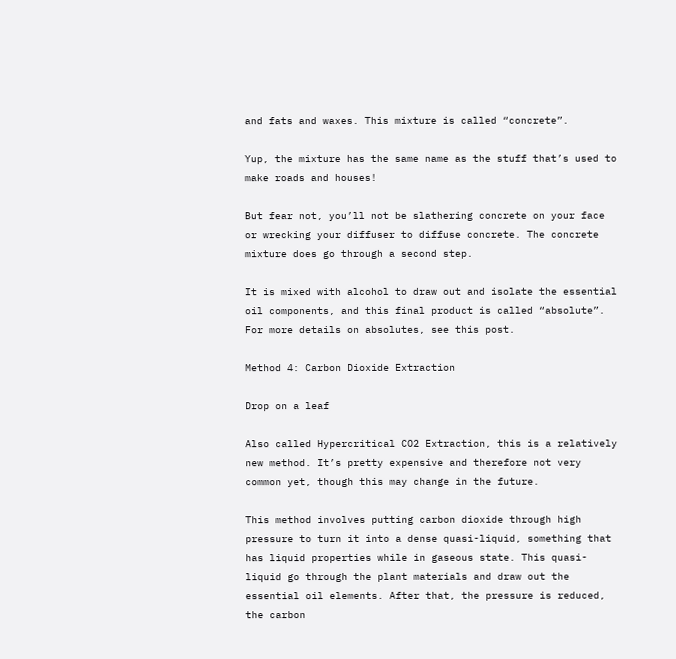and fats and waxes. This mixture is called “concrete”.

Yup, the mixture has the same name as the stuff that’s used to make roads and houses!

But fear not, you’ll not be slathering concrete on your face or wrecking your diffuser to diffuse concrete. The concrete mixture does go through a second step.

It is mixed with alcohol to draw out and isolate the essential oil components, and this final product is called “absolute”. For more details on absolutes, see this post.

Method 4: Carbon Dioxide Extraction

Drop on a leaf

Also called Hypercritical CO2 Extraction, this is a relatively new method. It’s pretty expensive and therefore not very common yet, though this may change in the future.

This method involves putting carbon dioxide through high pressure to turn it into a dense quasi-liquid, something that has liquid properties while in gaseous state. This quasi-liquid go through the plant materials and draw out the essential oil elements. After that, the pressure is reduced, the carbon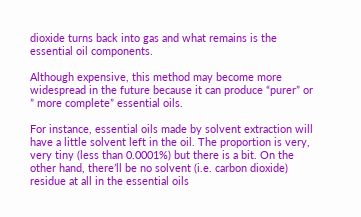dioxide turns back into gas and what remains is the essential oil components.

Although expensive, this method may become more widespread in the future because it can produce “purer” or ” more complete” essential oils.

For instance, essential oils made by solvent extraction will have a little solvent left in the oil. The proportion is very, very tiny (less than 0.0001%) but there is a bit. On the other hand, there’ll be no solvent (i.e. carbon dioxide) residue at all in the essential oils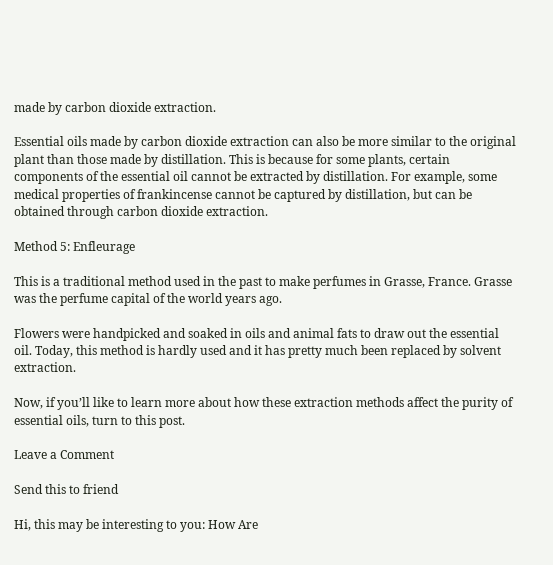made by carbon dioxide extraction.

Essential oils made by carbon dioxide extraction can also be more similar to the original plant than those made by distillation. This is because for some plants, certain components of the essential oil cannot be extracted by distillation. For example, some medical properties of frankincense cannot be captured by distillation, but can be obtained through carbon dioxide extraction.

Method 5: Enfleurage

This is a traditional method used in the past to make perfumes in Grasse, France. Grasse was the perfume capital of the world years ago.

Flowers were handpicked and soaked in oils and animal fats to draw out the essential oil. Today, this method is hardly used and it has pretty much been replaced by solvent extraction.

Now, if you’ll like to learn more about how these extraction methods affect the purity of essential oils, turn to this post.

Leave a Comment

Send this to friend

Hi, this may be interesting to you: How Are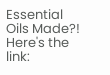Essential Oils Made?! Here's the link: